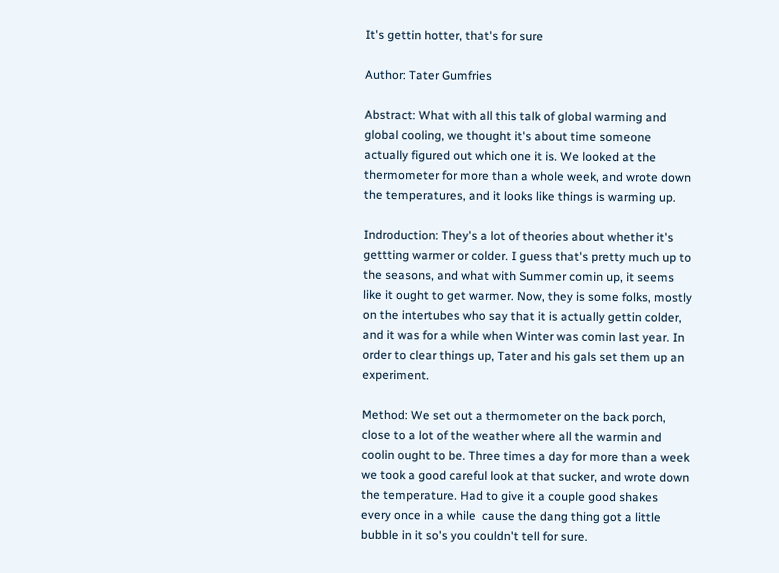It's gettin hotter, that's for sure

Author: Tater Gumfries

Abstract: What with all this talk of global warming and global cooling, we thought it's about time someone actually figured out which one it is. We looked at the thermometer for more than a whole week, and wrote down the temperatures, and it looks like things is warming up.

Indroduction: They's a lot of theories about whether it's gettting warmer or colder. I guess that's pretty much up to the seasons, and what with Summer comin up, it seems like it ought to get warmer. Now, they is some folks, mostly on the intertubes who say that it is actually gettin colder, and it was for a while when Winter was comin last year. In order to clear things up, Tater and his gals set them up an experiment.

Method: We set out a thermometer on the back porch, close to a lot of the weather where all the warmin and coolin ought to be. Three times a day for more than a week we took a good careful look at that sucker, and wrote down the temperature. Had to give it a couple good shakes every once in a while  cause the dang thing got a little bubble in it so's you couldn't tell for sure.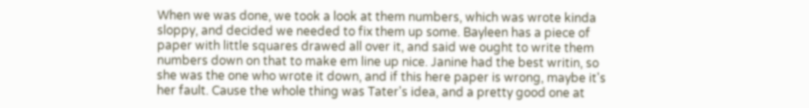When we was done, we took a look at them numbers, which was wrote kinda sloppy, and decided we needed to fix them up some. Bayleen has a piece of paper with little squares drawed all over it, and said we ought to write them numbers down on that to make em line up nice. Janine had the best writin, so she was the one who wrote it down, and if this here paper is wrong, maybe it's her fault. Cause the whole thing was Tater's idea, and a pretty good one at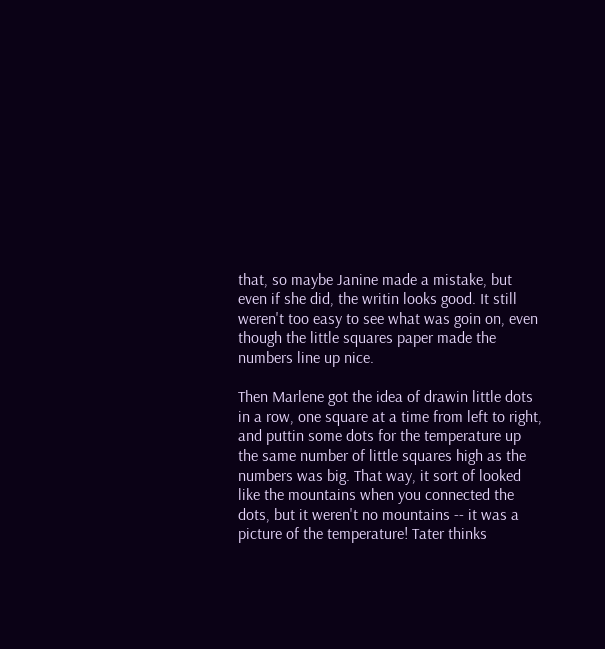that, so maybe Janine made a mistake, but even if she did, the writin looks good. It still weren't too easy to see what was goin on, even though the little squares paper made the numbers line up nice.

Then Marlene got the idea of drawin little dots in a row, one square at a time from left to right, and puttin some dots for the temperature up the same number of little squares high as the numbers was big. That way, it sort of looked like the mountains when you connected the dots, but it weren't no mountains -- it was a picture of the temperature! Tater thinks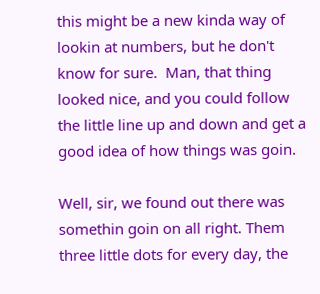this might be a new kinda way of lookin at numbers, but he don't know for sure.  Man, that thing looked nice, and you could follow the little line up and down and get a good idea of how things was goin.

Well, sir, we found out there was somethin goin on all right. Them three little dots for every day, the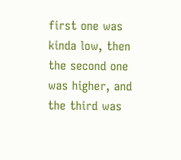first one was kinda low, then the second one was higher, and the third was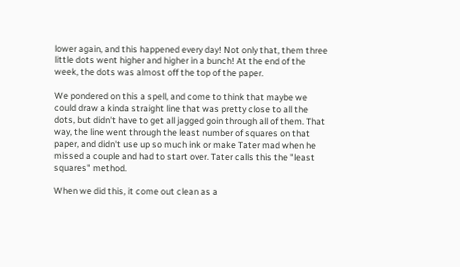lower again, and this happened every day! Not only that, them three little dots went higher and higher in a bunch! At the end of the week, the dots was almost off the top of the paper.

We pondered on this a spell, and come to think that maybe we could draw a kinda straight line that was pretty close to all the dots, but didn't have to get all jagged goin through all of them. That way, the line went through the least number of squares on that paper, and didn't use up so much ink or make Tater mad when he missed a couple and had to start over. Tater calls this the "least squares" method.

When we did this, it come out clean as a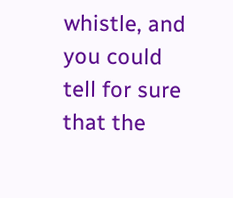whistle, and you could tell for sure that the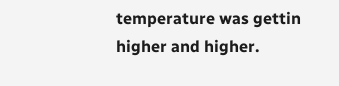temperature was gettin higher and higher.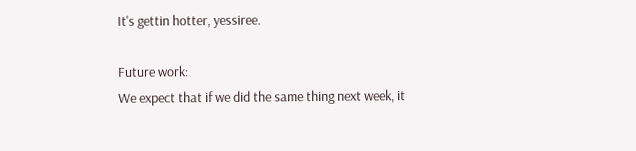It's gettin hotter, yessiree.

Future work:
We expect that if we did the same thing next week, it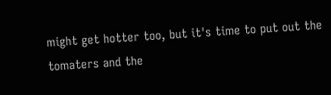might get hotter too, but it's time to put out the tomaters and the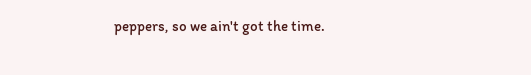peppers, so we ain't got the time.